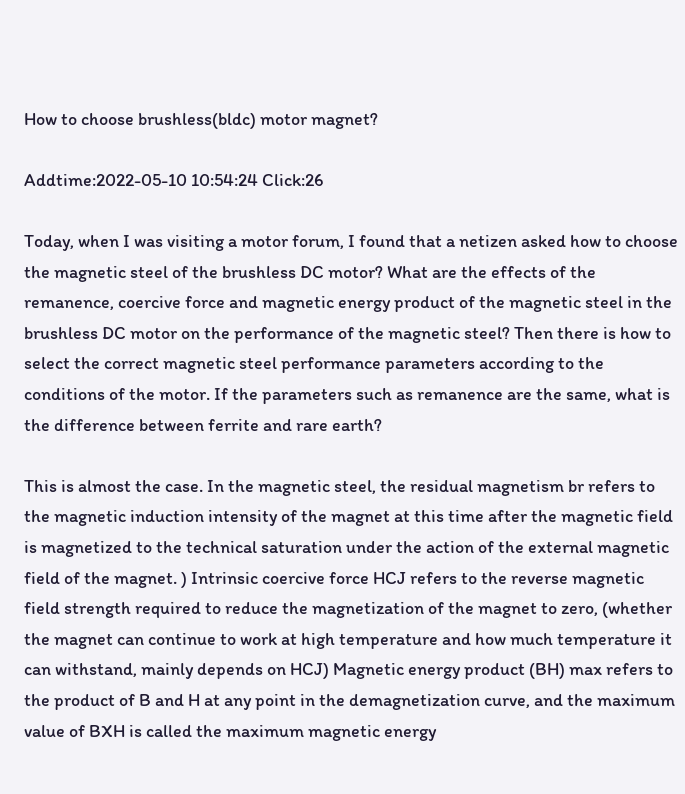How to choose brushless(bldc) motor magnet?

Addtime:2022-05-10 10:54:24 Click:26

Today, when I was visiting a motor forum, I found that a netizen asked how to choose the magnetic steel of the brushless DC motor? What are the effects of the remanence, coercive force and magnetic energy product of the magnetic steel in the brushless DC motor on the performance of the magnetic steel? Then there is how to select the correct magnetic steel performance parameters according to the conditions of the motor. If the parameters such as remanence are the same, what is the difference between ferrite and rare earth?

This is almost the case. In the magnetic steel, the residual magnetism br refers to the magnetic induction intensity of the magnet at this time after the magnetic field is magnetized to the technical saturation under the action of the external magnetic field of the magnet. ) Intrinsic coercive force HCJ refers to the reverse magnetic field strength required to reduce the magnetization of the magnet to zero, (whether the magnet can continue to work at high temperature and how much temperature it can withstand, mainly depends on HCJ) Magnetic energy product (BH) max refers to the product of B and H at any point in the demagnetization curve, and the maximum value of BXH is called the maximum magnetic energy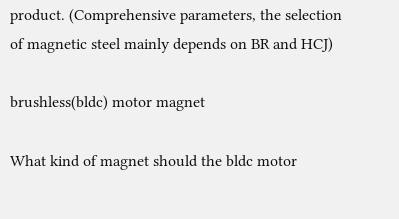product. (Comprehensive parameters, the selection of magnetic steel mainly depends on BR and HCJ)

brushless(bldc) motor magnet

What kind of magnet should the bldc motor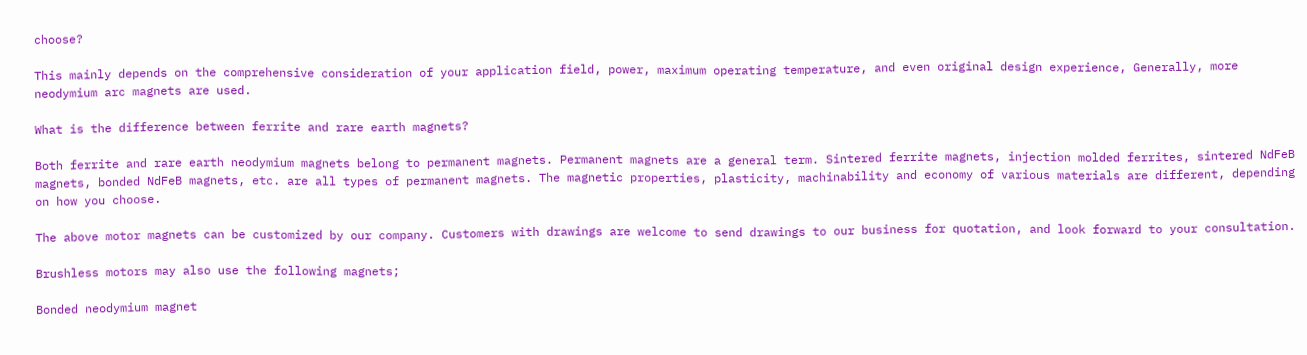choose?

This mainly depends on the comprehensive consideration of your application field, power, maximum operating temperature, and even original design experience, Generally, more neodymium arc magnets are used.

What is the difference between ferrite and rare earth magnets?

Both ferrite and rare earth neodymium magnets belong to permanent magnets. Permanent magnets are a general term. Sintered ferrite magnets, injection molded ferrites, sintered NdFeB magnets, bonded NdFeB magnets, etc. are all types of permanent magnets. The magnetic properties, plasticity, machinability and economy of various materials are different, depending on how you choose.

The above motor magnets can be customized by our company. Customers with drawings are welcome to send drawings to our business for quotation, and look forward to your consultation.

Brushless motors may also use the following magnets;

Bonded neodymium magnet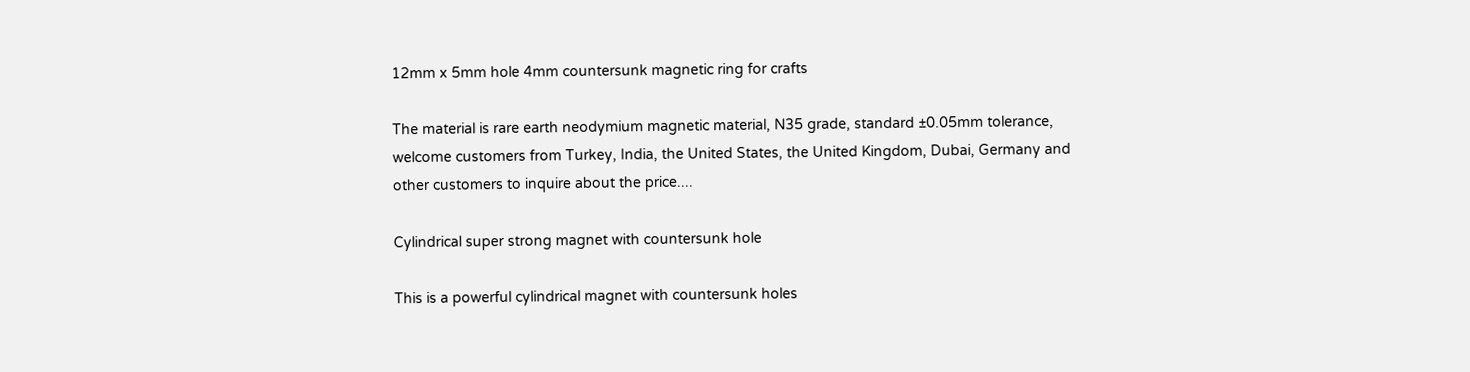12mm x 5mm hole 4mm countersunk magnetic ring for crafts

The material is rare earth neodymium magnetic material, N35 grade, standard ±0.05mm tolerance, welcome customers from Turkey, India, the United States, the United Kingdom, Dubai, Germany and other customers to inquire about the price....

Cylindrical super strong magnet with countersunk hole

This is a powerful cylindrical magnet with countersunk holes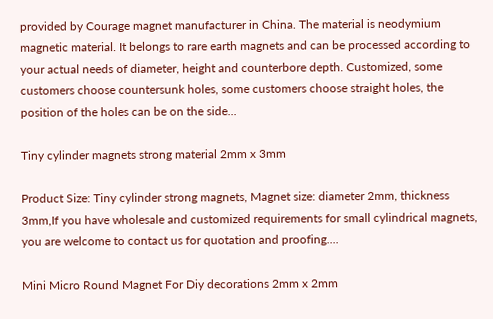provided by Courage magnet manufacturer in China. The material is neodymium magnetic material. It belongs to rare earth magnets and can be processed according to your actual needs of diameter, height and counterbore depth. Customized, some customers choose countersunk holes, some customers choose straight holes, the position of the holes can be on the side...

Tiny cylinder magnets strong material 2mm x 3mm

Product Size: Tiny cylinder strong magnets, Magnet size: diameter 2mm, thickness 3mm,If you have wholesale and customized requirements for small cylindrical magnets, you are welcome to contact us for quotation and proofing....

Mini Micro Round Magnet For Diy decorations 2mm x 2mm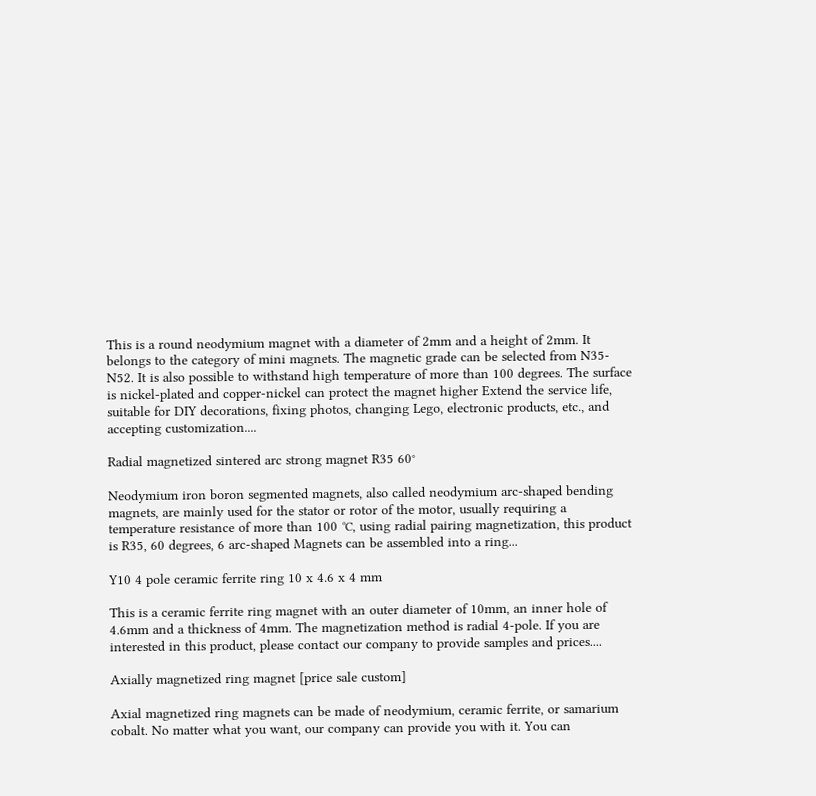This is a round neodymium magnet with a diameter of 2mm and a height of 2mm. It belongs to the category of mini magnets. The magnetic grade can be selected from N35-N52. It is also possible to withstand high temperature of more than 100 degrees. The surface is nickel-plated and copper-nickel can protect the magnet higher Extend the service life, suitable for DIY decorations, fixing photos, changing Lego, electronic products, etc., and accepting customization....

Radial magnetized sintered arc strong magnet R35 60°

Neodymium iron boron segmented magnets, also called neodymium arc-shaped bending magnets, are mainly used for the stator or rotor of the motor, usually requiring a temperature resistance of more than 100 ℃, using radial pairing magnetization, this product is R35, 60 degrees, 6 arc-shaped Magnets can be assembled into a ring...

Y10 4 pole ceramic ferrite ring 10 x 4.6 x 4 mm

This is a ceramic ferrite ring magnet with an outer diameter of 10mm, an inner hole of 4.6mm and a thickness of 4mm. The magnetization method is radial 4-pole. If you are interested in this product, please contact our company to provide samples and prices....

Axially magnetized ring magnet [price sale custom]

Axial magnetized ring magnets can be made of neodymium, ceramic ferrite, or samarium cobalt. No matter what you want, our company can provide you with it. You can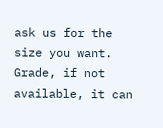ask us for the size you want. Grade, if not available, it can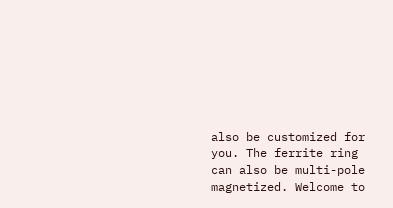also be customized for you. The ferrite ring can also be multi-pole magnetized. Welcome to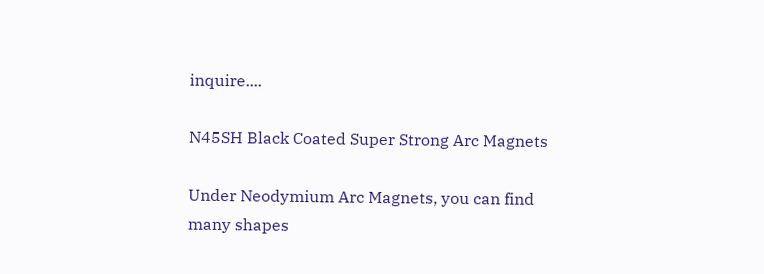inquire....

N45SH Black Coated Super Strong Arc Magnets

Under Neodymium Arc Magnets, you can find many shapes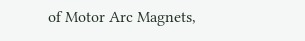of Motor Arc Magnets,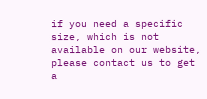if you need a specific size, which is not available on our website, please contact us to get a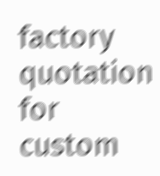factory quotation for custom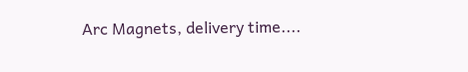Arc Magnets, delivery time....